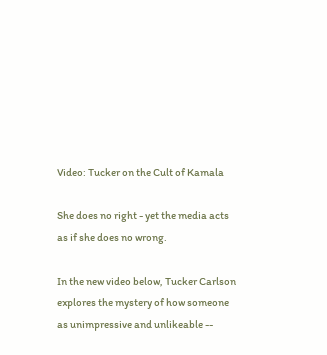Video: Tucker on the Cult of Kamala

She does no right - yet the media acts as if she does no wrong.

In the new video below, Tucker Carlson explores the mystery of how someone as unimpressive and unlikeable --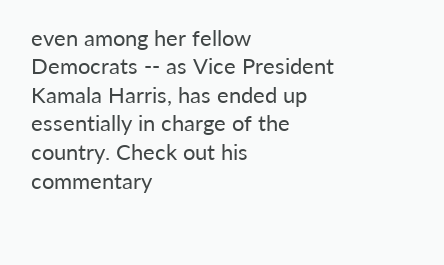even among her fellow Democrats -- as Vice President Kamala Harris, has ended up essentially in charge of the country. Check out his commentary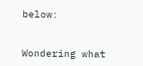below:


Wondering what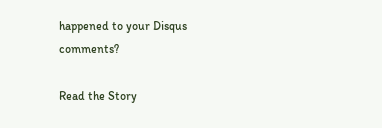happened to your Disqus comments?

Read the Story